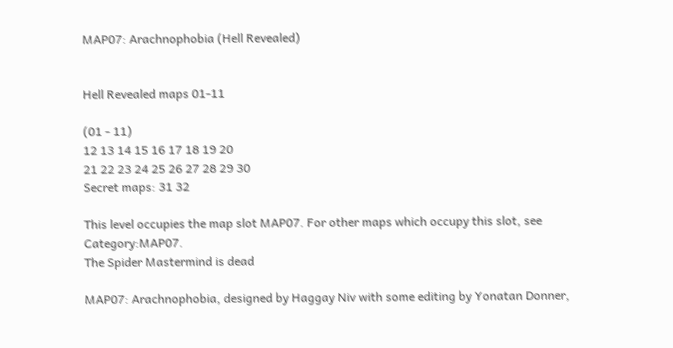MAP07: Arachnophobia (Hell Revealed)


Hell Revealed maps 01-11

(01 - 11)
12 13 14 15 16 17 18 19 20
21 22 23 24 25 26 27 28 29 30
Secret maps: 31 32

This level occupies the map slot MAP07. For other maps which occupy this slot, see Category:MAP07.
The Spider Mastermind is dead

MAP07: Arachnophobia, designed by Haggay Niv with some editing by Yonatan Donner,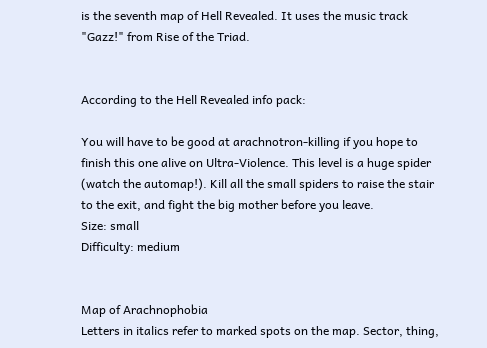is the seventh map of Hell Revealed. It uses the music track "Gazz!" from Rise of the Triad.


According to the Hell Revealed info pack:

You will have to be good at arachnotron-killing if you hope to finish this one alive on Ultra-Violence. This level is a huge spider (watch the automap!). Kill all the small spiders to raise the stair to the exit, and fight the big mother before you leave.
Size: small
Difficulty: medium


Map of Arachnophobia
Letters in italics refer to marked spots on the map. Sector, thing,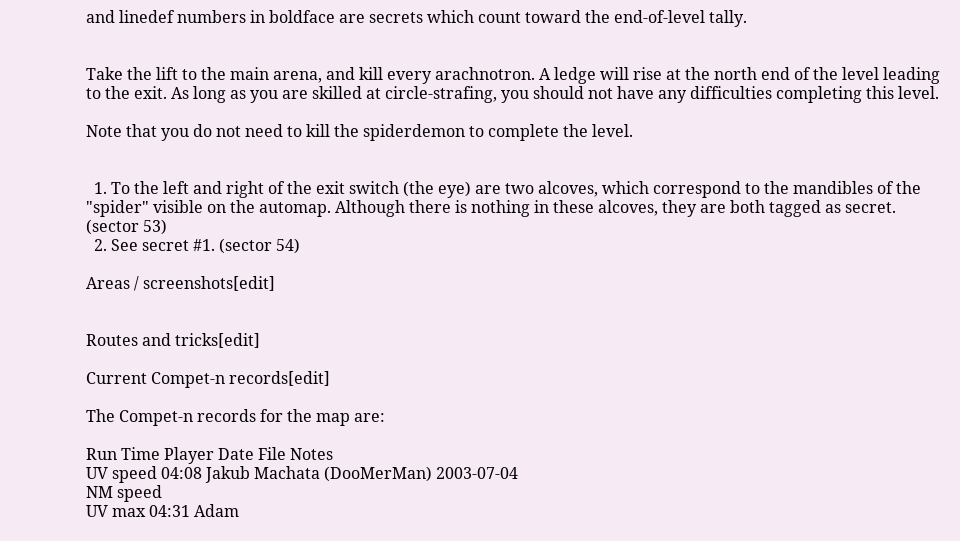and linedef numbers in boldface are secrets which count toward the end-of-level tally.


Take the lift to the main arena, and kill every arachnotron. A ledge will rise at the north end of the level leading to the exit. As long as you are skilled at circle-strafing, you should not have any difficulties completing this level.

Note that you do not need to kill the spiderdemon to complete the level.


  1. To the left and right of the exit switch (the eye) are two alcoves, which correspond to the mandibles of the "spider" visible on the automap. Although there is nothing in these alcoves, they are both tagged as secret. (sector 53)
  2. See secret #1. (sector 54)

Areas / screenshots[edit]


Routes and tricks[edit]

Current Compet-n records[edit]

The Compet-n records for the map are:

Run Time Player Date File Notes
UV speed 04:08 Jakub Machata (DooMerMan) 2003-07-04
NM speed
UV max 04:31 Adam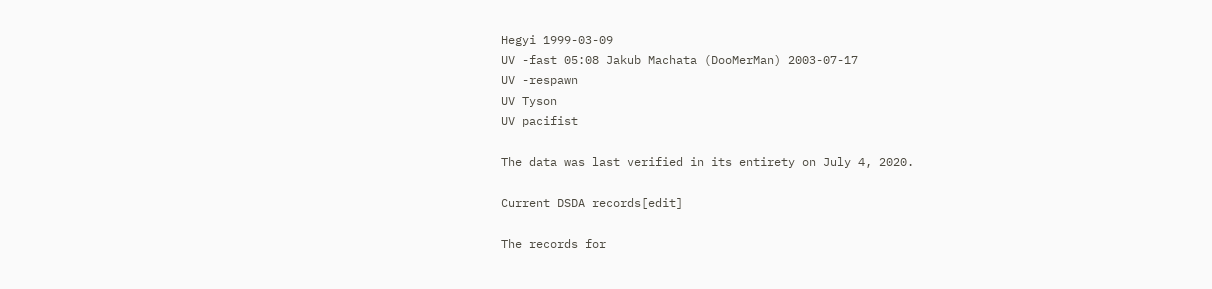Hegyi 1999-03-09
UV -fast 05:08 Jakub Machata (DooMerMan) 2003-07-17
UV -respawn
UV Tyson
UV pacifist

The data was last verified in its entirety on July 4, 2020.

Current DSDA records[edit]

The records for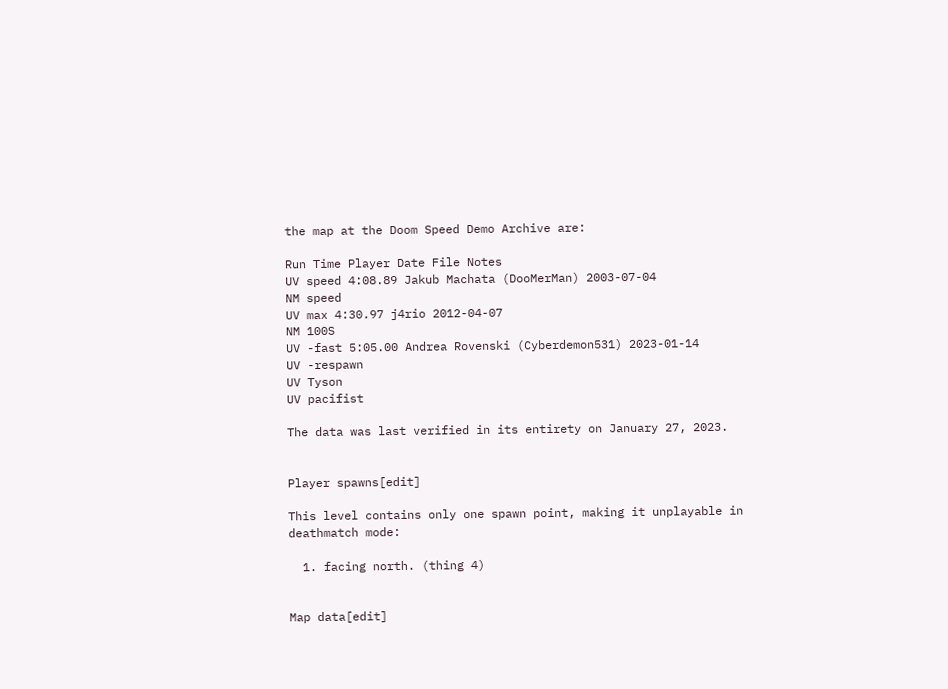the map at the Doom Speed Demo Archive are:

Run Time Player Date File Notes
UV speed 4:08.89 Jakub Machata (DooMerMan) 2003-07-04
NM speed
UV max 4:30.97 j4rio 2012-04-07
NM 100S
UV -fast 5:05.00 Andrea Rovenski (Cyberdemon531) 2023-01-14
UV -respawn
UV Tyson
UV pacifist

The data was last verified in its entirety on January 27, 2023.


Player spawns[edit]

This level contains only one spawn point, making it unplayable in deathmatch mode:

  1. facing north. (thing 4)


Map data[edit]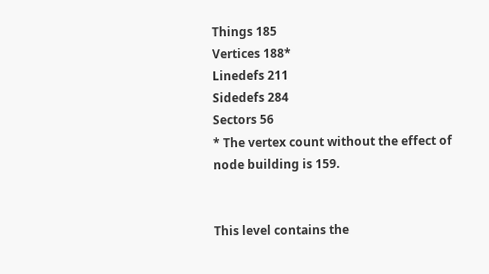Things 185
Vertices 188*
Linedefs 211
Sidedefs 284
Sectors 56
* The vertex count without the effect of node building is 159.


This level contains the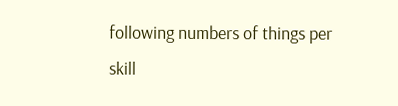following numbers of things per skill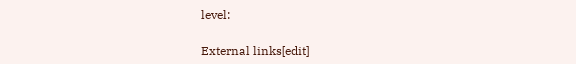level:

External links[edit]